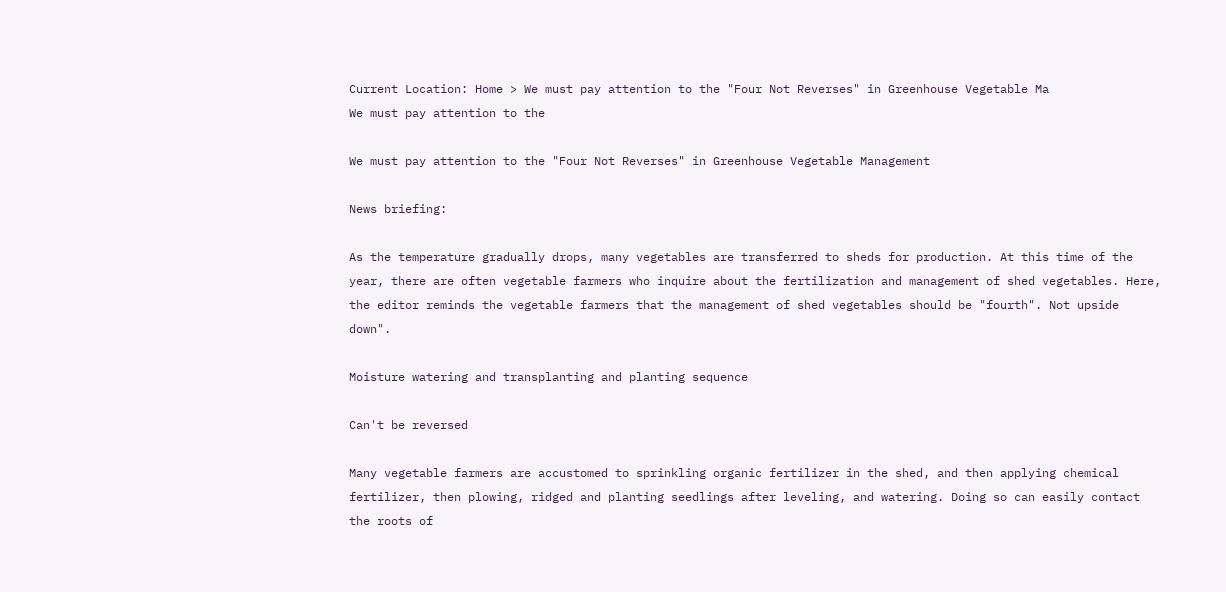Current Location: Home > We must pay attention to the "Four Not Reverses" in Greenhouse Vegetable Ma
We must pay attention to the

We must pay attention to the "Four Not Reverses" in Greenhouse Vegetable Management

News briefing:

As the temperature gradually drops, many vegetables are transferred to sheds for production. At this time of the year, there are often vegetable farmers who inquire about the fertilization and management of shed vegetables. Here, the editor reminds the vegetable farmers that the management of shed vegetables should be "fourth". Not upside down".

Moisture watering and transplanting and planting sequence

Can't be reversed

Many vegetable farmers are accustomed to sprinkling organic fertilizer in the shed, and then applying chemical fertilizer, then plowing, ridged and planting seedlings after leveling, and watering. Doing so can easily contact the roots of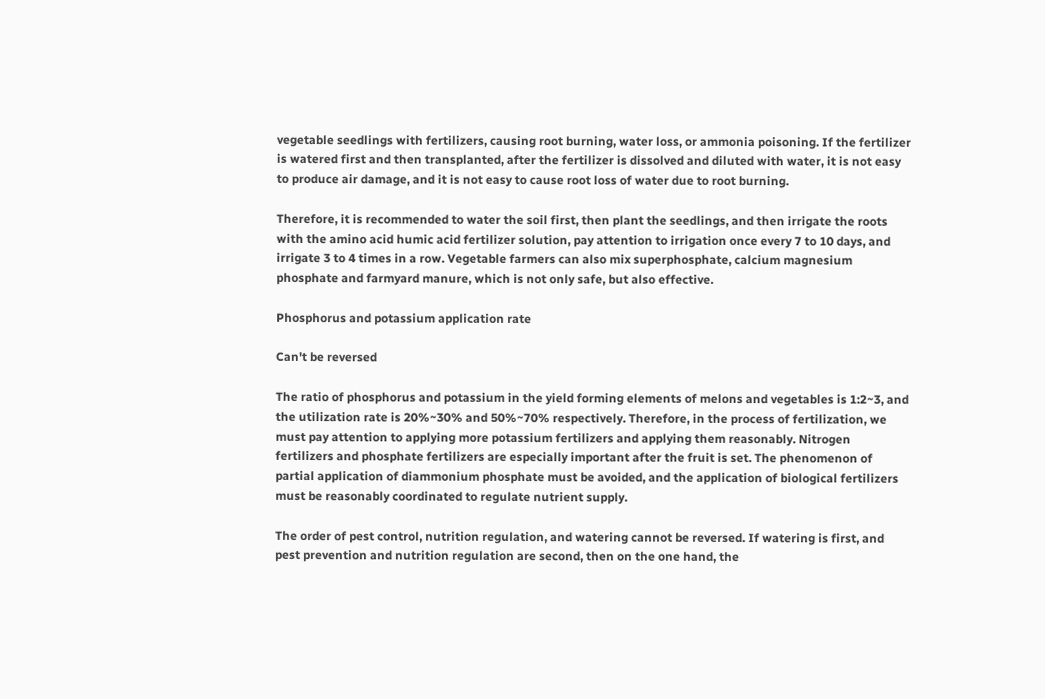vegetable seedlings with fertilizers, causing root burning, water loss, or ammonia poisoning. If the fertilizer is watered first and then transplanted, after the fertilizer is dissolved and diluted with water, it is not easy to produce air damage, and it is not easy to cause root loss of water due to root burning.

Therefore, it is recommended to water the soil first, then plant the seedlings, and then irrigate the roots with the amino acid humic acid fertilizer solution, pay attention to irrigation once every 7 to 10 days, and irrigate 3 to 4 times in a row. Vegetable farmers can also mix superphosphate, calcium magnesium phosphate and farmyard manure, which is not only safe, but also effective.

Phosphorus and potassium application rate

Can't be reversed

The ratio of phosphorus and potassium in the yield forming elements of melons and vegetables is 1:2~3, and the utilization rate is 20%~30% and 50%~70% respectively. Therefore, in the process of fertilization, we must pay attention to applying more potassium fertilizers and applying them reasonably. Nitrogen fertilizers and phosphate fertilizers are especially important after the fruit is set. The phenomenon of partial application of diammonium phosphate must be avoided, and the application of biological fertilizers must be reasonably coordinated to regulate nutrient supply.

The order of pest control, nutrition regulation, and watering cannot be reversed. If watering is first, and pest prevention and nutrition regulation are second, then on the one hand, the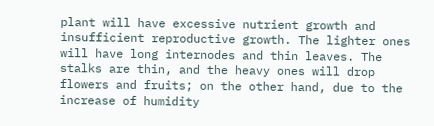plant will have excessive nutrient growth and insufficient reproductive growth. The lighter ones will have long internodes and thin leaves. The stalks are thin, and the heavy ones will drop flowers and fruits; on the other hand, due to the increase of humidity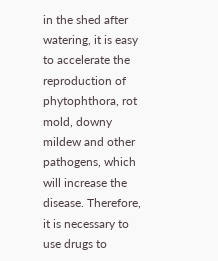in the shed after watering, it is easy to accelerate the reproduction of phytophthora, rot mold, downy mildew and other pathogens, which will increase the disease. Therefore, it is necessary to use drugs to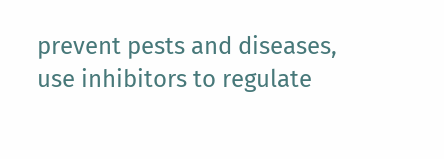prevent pests and diseases, use inhibitors to regulate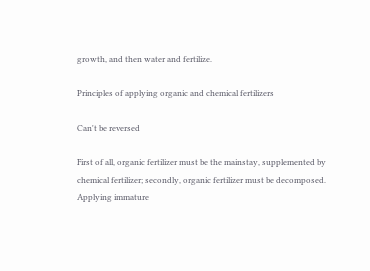growth, and then water and fertilize.

Principles of applying organic and chemical fertilizers

Can't be reversed

First of all, organic fertilizer must be the mainstay, supplemented by chemical fertilizer; secondly, organic fertilizer must be decomposed. Applying immature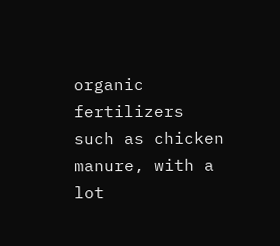organic fertilizers such as chicken manure, with a lot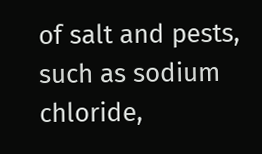of salt and pests, such as sodium chloride,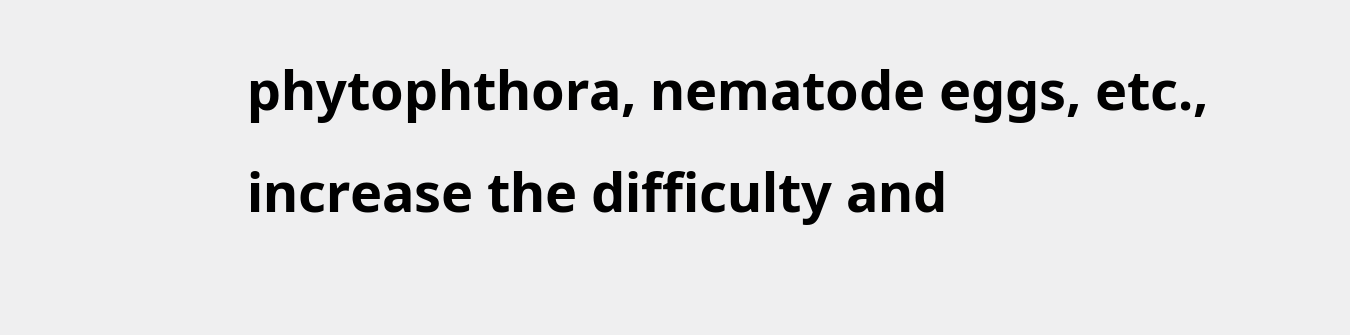phytophthora, nematode eggs, etc., increase the difficulty and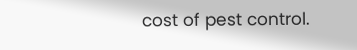cost of pest control.